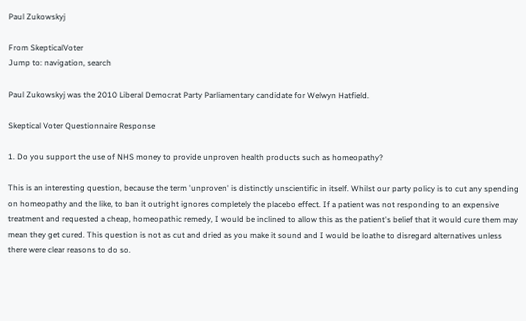Paul Zukowskyj

From SkepticalVoter
Jump to: navigation, search

Paul Zukowskyj was the 2010 Liberal Democrat Party Parliamentary candidate for Welwyn Hatfield.

Skeptical Voter Questionnaire Response

1. Do you support the use of NHS money to provide unproven health products such as homeopathy?

This is an interesting question, because the term 'unproven' is distinctly unscientific in itself. Whilst our party policy is to cut any spending on homeopathy and the like, to ban it outright ignores completely the placebo effect. If a patient was not responding to an expensive treatment and requested a cheap, homeopathic remedy, I would be inclined to allow this as the patient's belief that it would cure them may mean they get cured. This question is not as cut and dried as you make it sound and I would be loathe to disregard alternatives unless there were clear reasons to do so.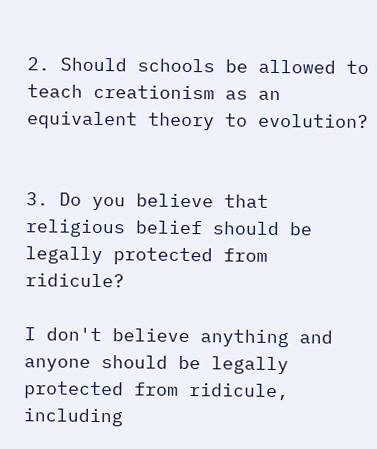2. Should schools be allowed to teach creationism as an equivalent theory to evolution?


3. Do you believe that religious belief should be legally protected from ridicule?

I don't believe anything and anyone should be legally protected from ridicule, including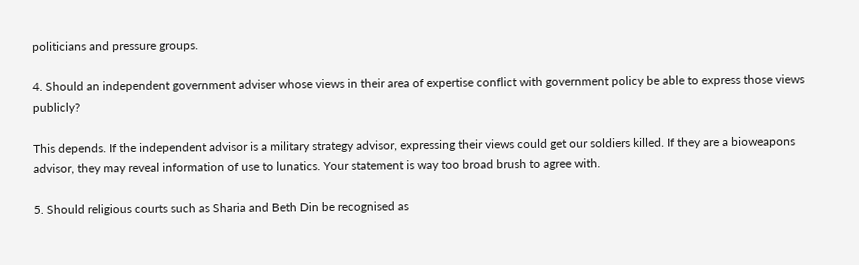politicians and pressure groups.

4. Should an independent government adviser whose views in their area of expertise conflict with government policy be able to express those views publicly?

This depends. If the independent advisor is a military strategy advisor, expressing their views could get our soldiers killed. If they are a bioweapons advisor, they may reveal information of use to lunatics. Your statement is way too broad brush to agree with.

5. Should religious courts such as Sharia and Beth Din be recognised as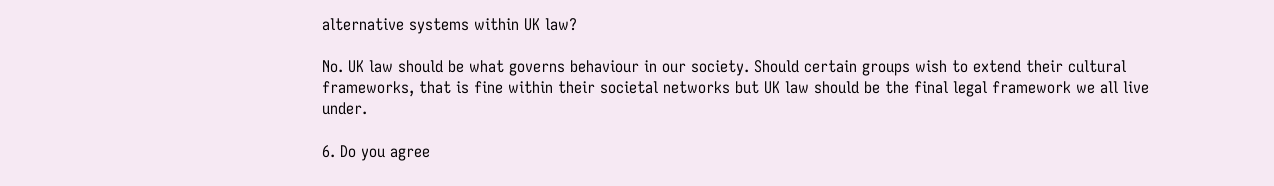alternative systems within UK law?

No. UK law should be what governs behaviour in our society. Should certain groups wish to extend their cultural frameworks, that is fine within their societal networks but UK law should be the final legal framework we all live under.

6. Do you agree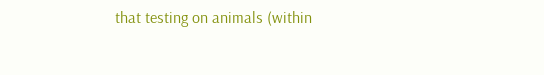that testing on animals (within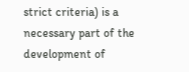strict criteria) is a necessary part of the development of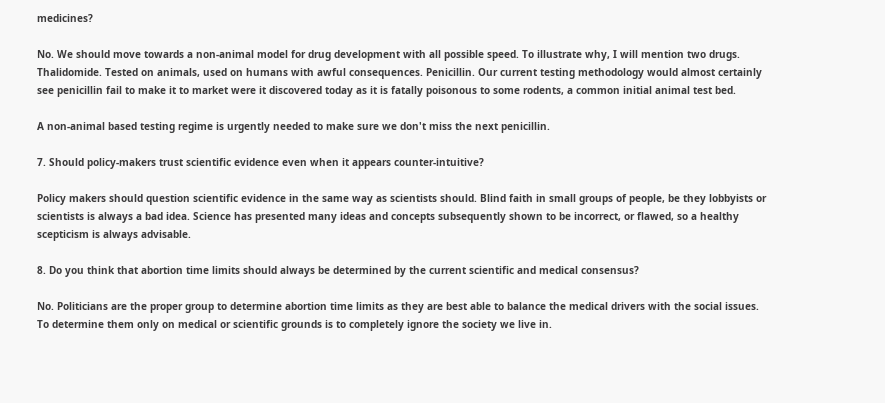medicines?

No. We should move towards a non-animal model for drug development with all possible speed. To illustrate why, I will mention two drugs. Thalidomide. Tested on animals, used on humans with awful consequences. Penicillin. Our current testing methodology would almost certainly see penicillin fail to make it to market were it discovered today as it is fatally poisonous to some rodents, a common initial animal test bed.

A non-animal based testing regime is urgently needed to make sure we don't miss the next penicillin.

7. Should policy-makers trust scientific evidence even when it appears counter-intuitive?

Policy makers should question scientific evidence in the same way as scientists should. Blind faith in small groups of people, be they lobbyists or scientists is always a bad idea. Science has presented many ideas and concepts subsequently shown to be incorrect, or flawed, so a healthy scepticism is always advisable.

8. Do you think that abortion time limits should always be determined by the current scientific and medical consensus?

No. Politicians are the proper group to determine abortion time limits as they are best able to balance the medical drivers with the social issues. To determine them only on medical or scientific grounds is to completely ignore the society we live in.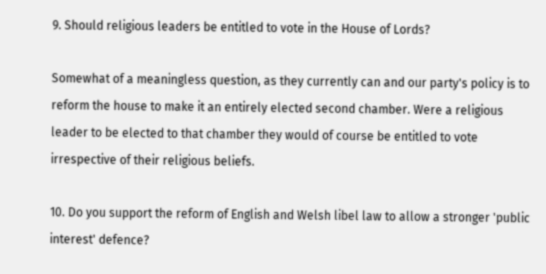9. Should religious leaders be entitled to vote in the House of Lords?

Somewhat of a meaningless question, as they currently can and our party's policy is to reform the house to make it an entirely elected second chamber. Were a religious leader to be elected to that chamber they would of course be entitled to vote irrespective of their religious beliefs.

10. Do you support the reform of English and Welsh libel law to allow a stronger 'public interest' defence?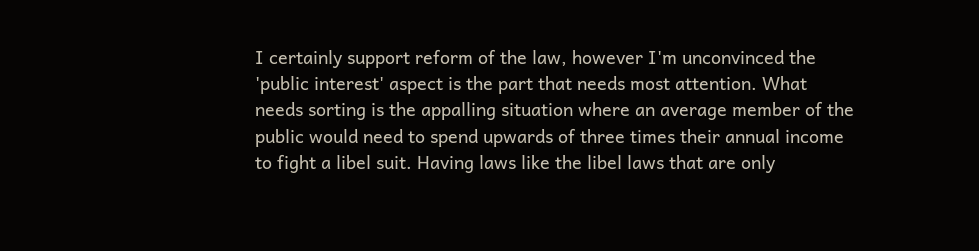I certainly support reform of the law, however I'm unconvinced the 'public interest' aspect is the part that needs most attention. What needs sorting is the appalling situation where an average member of the public would need to spend upwards of three times their annual income to fight a libel suit. Having laws like the libel laws that are only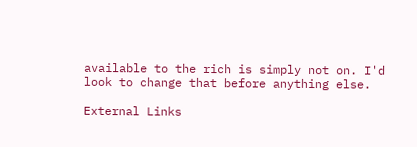available to the rich is simply not on. I'd look to change that before anything else.

External Links